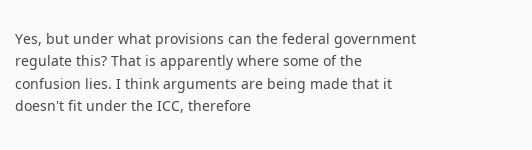Yes, but under what provisions can the federal government regulate this? That is apparently where some of the confusion lies. I think arguments are being made that it doesn't fit under the ICC, therefore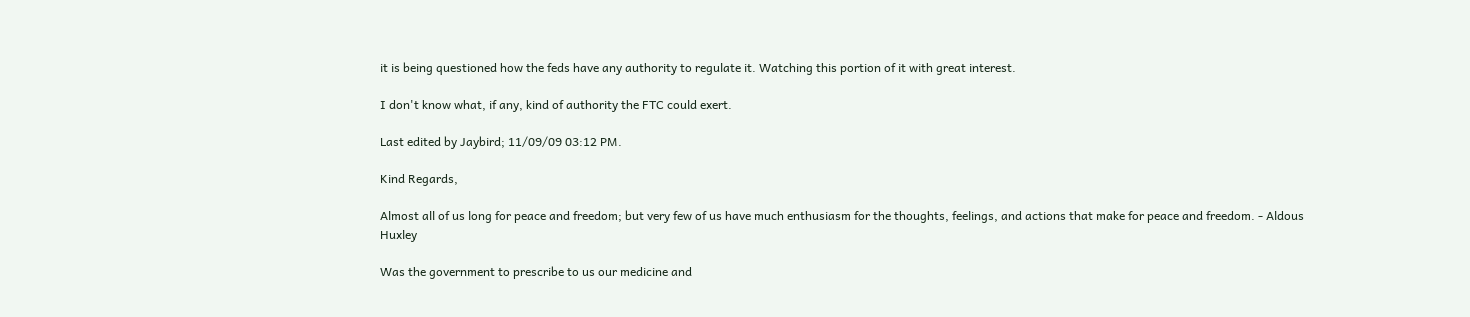it is being questioned how the feds have any authority to regulate it. Watching this portion of it with great interest.

I don't know what, if any, kind of authority the FTC could exert.

Last edited by Jaybird; 11/09/09 03:12 PM.

Kind Regards,

Almost all of us long for peace and freedom; but very few of us have much enthusiasm for the thoughts, feelings, and actions that make for peace and freedom. - Aldous Huxley

Was the government to prescribe to us our medicine and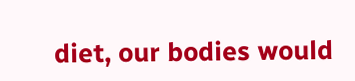diet, our bodies would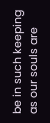be in such keeping as our souls are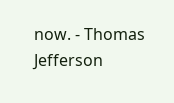now. - Thomas Jefferson